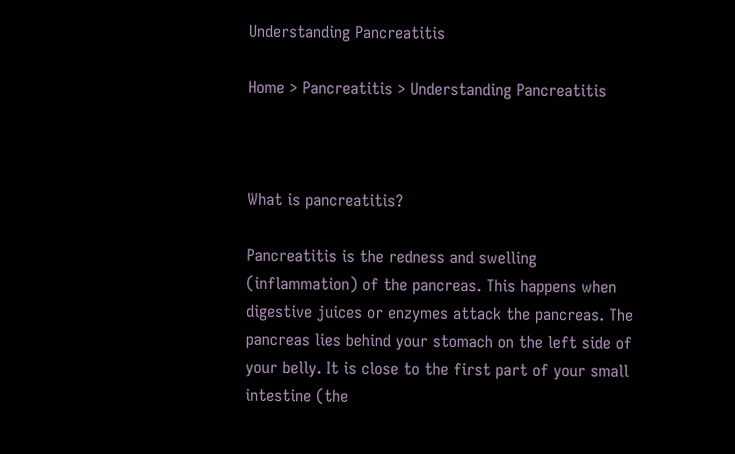Understanding Pancreatitis

Home > Pancreatitis > Understanding Pancreatitis



What is pancreatitis?

Pancreatitis is the redness and swelling (inflammation) of the pancreas. This happens when digestive juices or enzymes attack the pancreas. The pancreas lies behind your stomach on the left side of your belly. It is close to the first part of your small intestine (the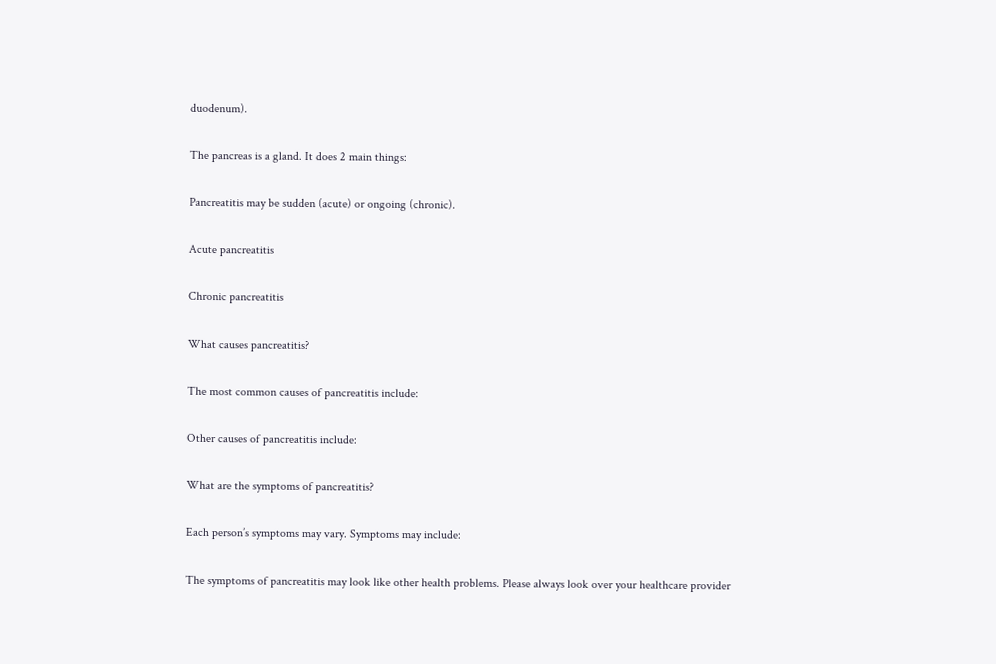duodenum).

The pancreas is a gland. It does 2 main things:

Pancreatitis may be sudden (acute) or ongoing (chronic).

Acute pancreatitis

Chronic pancreatitis

What causes pancreatitis?

The most common causes of pancreatitis include:

Other causes of pancreatitis include:

What are the symptoms of pancreatitis?

Each person’s symptoms may vary. Symptoms may include:

The symptoms of pancreatitis may look like other health problems. Please always look over your healthcare provider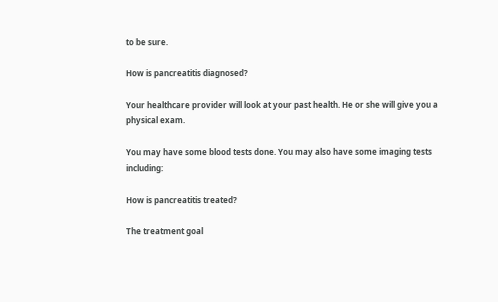to be sure.

How is pancreatitis diagnosed?

Your healthcare provider will look at your past health. He or she will give you a physical exam.

You may have some blood tests done. You may also have some imaging tests including:

How is pancreatitis treated?

The treatment goal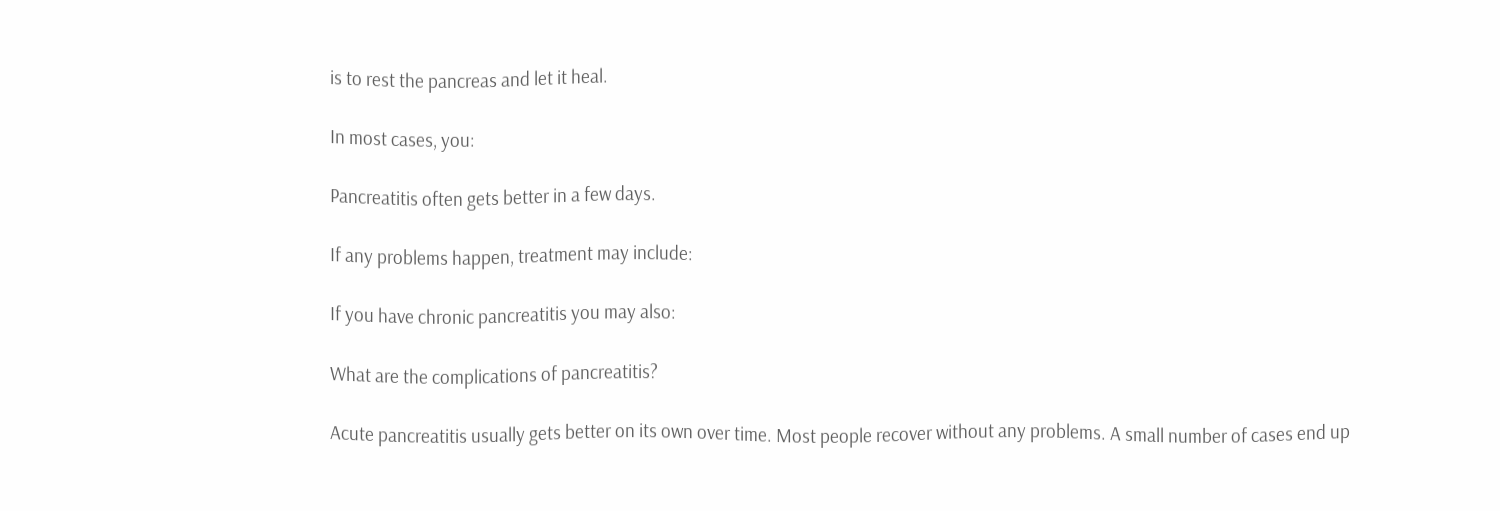is to rest the pancreas and let it heal.

In most cases, you:

Pancreatitis often gets better in a few days.

If any problems happen, treatment may include:

If you have chronic pancreatitis you may also:

What are the complications of pancreatitis?

Acute pancreatitis usually gets better on its own over time. Most people recover without any problems. A small number of cases end up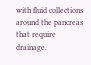with fluid collections around the pancreas that require drainage.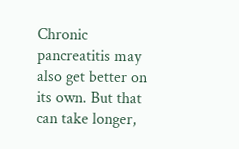Chronic pancreatitis may also get better on its own. But that can take longer,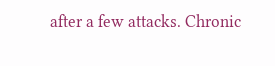after a few attacks. Chronic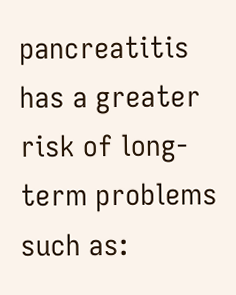pancreatitis has a greater risk of long-term problems such as: